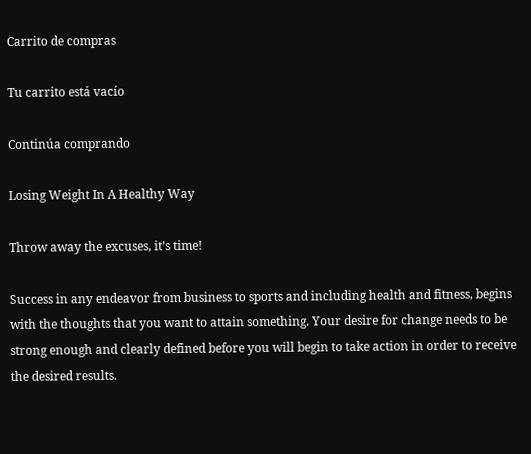Carrito de compras

Tu carrito está vacío

Continúa comprando

Losing Weight In A Healthy Way

Throw away the excuses, it’s time!

Success in any endeavor from business to sports and including health and fitness, begins with the thoughts that you want to attain something. Your desire for change needs to be strong enough and clearly defined before you will begin to take action in order to receive the desired results.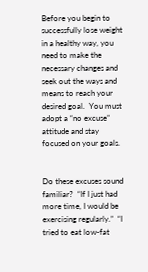Before you begin to successfully lose weight in a healthy way, you need to make the necessary changes and seek out the ways and means to reach your desired goal.  You must adopt a “no excuse” attitude and stay focused on your goals.


Do these excuses sound familiar?  “If I just had more time, I would be exercising regularly.”  “I tried to eat low-fat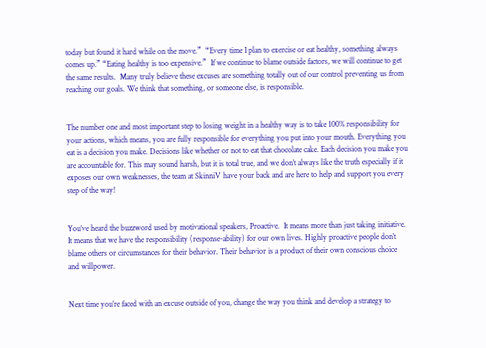today but found it hard while on the move.”  “Every time I plan to exercise or eat healthy, something always comes up.” “Eating healthy is too expensive.”  If we continue to blame outside factors, we will continue to get the same results.  Many truly believe these excuses are something totally out of our control preventing us from reaching our goals. We think that something, or someone else, is responsible.


The number one and most important step to losing weight in a healthy way is to take 100% responsibility for your actions, which means, you are fully responsible for everything you put into your mouth. Everything you eat is a decision you make. Decisions like whether or not to eat that chocolate cake. Each decision you make you are accountable for. This may sound harsh, but it is total true, and we don’t always like the truth especially if it exposes our own weaknesses, the team at SkinniV have your back and are here to help and support you every step of the way!


You’ve heard the buzzword used by motivational speakers, Proactive.  It means more than just taking initiative.  It means that we have the responsibility (response-ability) for our own lives. Highly proactive people don’t blame others or circumstances for their behavior. Their behavior is a product of their own conscious choice and willpower.


Next time you’re faced with an excuse outside of you, change the way you think and develop a strategy to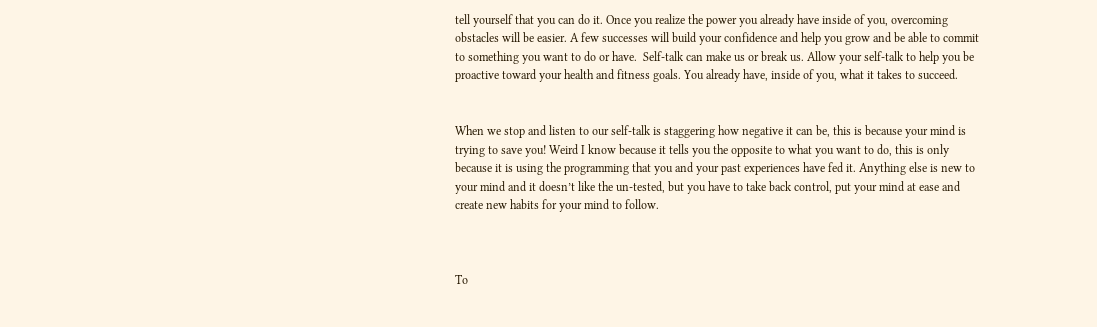tell yourself that you can do it. Once you realize the power you already have inside of you, overcoming obstacles will be easier. A few successes will build your confidence and help you grow and be able to commit to something you want to do or have.  Self-talk can make us or break us. Allow your self-talk to help you be proactive toward your health and fitness goals. You already have, inside of you, what it takes to succeed.


When we stop and listen to our self-talk is staggering how negative it can be, this is because your mind is trying to save you! Weird I know because it tells you the opposite to what you want to do, this is only because it is using the programming that you and your past experiences have fed it. Anything else is new to your mind and it doesn’t like the un-tested, but you have to take back control, put your mind at ease and create new habits for your mind to follow.



To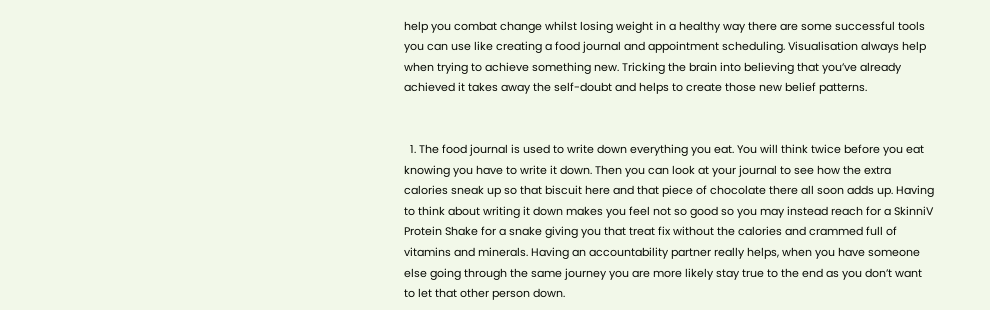help you combat change whilst losing weight in a healthy way there are some successful tools you can use like creating a food journal and appointment scheduling. Visualisation always help when trying to achieve something new. Tricking the brain into believing that you’ve already achieved it takes away the self-doubt and helps to create those new belief patterns.


  1. The food journal is used to write down everything you eat. You will think twice before you eat knowing you have to write it down. Then you can look at your journal to see how the extra calories sneak up so that biscuit here and that piece of chocolate there all soon adds up. Having to think about writing it down makes you feel not so good so you may instead reach for a SkinniV Protein Shake for a snake giving you that treat fix without the calories and crammed full of vitamins and minerals. Having an accountability partner really helps, when you have someone else going through the same journey you are more likely stay true to the end as you don’t want to let that other person down.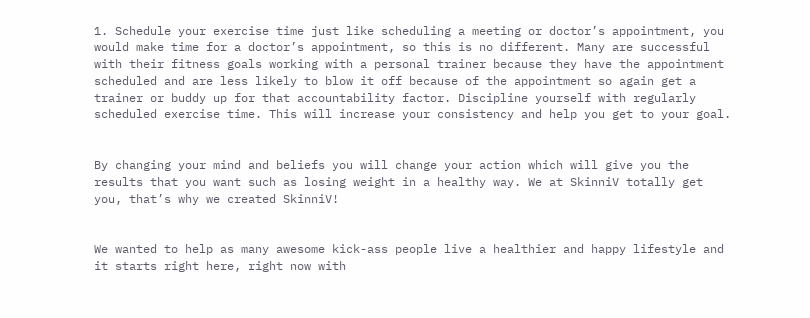1. Schedule your exercise time just like scheduling a meeting or doctor’s appointment, you would make time for a doctor’s appointment, so this is no different. Many are successful with their fitness goals working with a personal trainer because they have the appointment scheduled and are less likely to blow it off because of the appointment so again get a trainer or buddy up for that accountability factor. Discipline yourself with regularly scheduled exercise time. This will increase your consistency and help you get to your goal.


By changing your mind and beliefs you will change your action which will give you the results that you want such as losing weight in a healthy way. We at SkinniV totally get you, that’s why we created SkinniV!


We wanted to help as many awesome kick-ass people live a healthier and happy lifestyle and it starts right here, right now with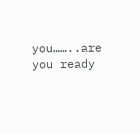you……..are you ready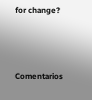for change?



Comentarios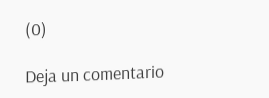(0)

Deja un comentario